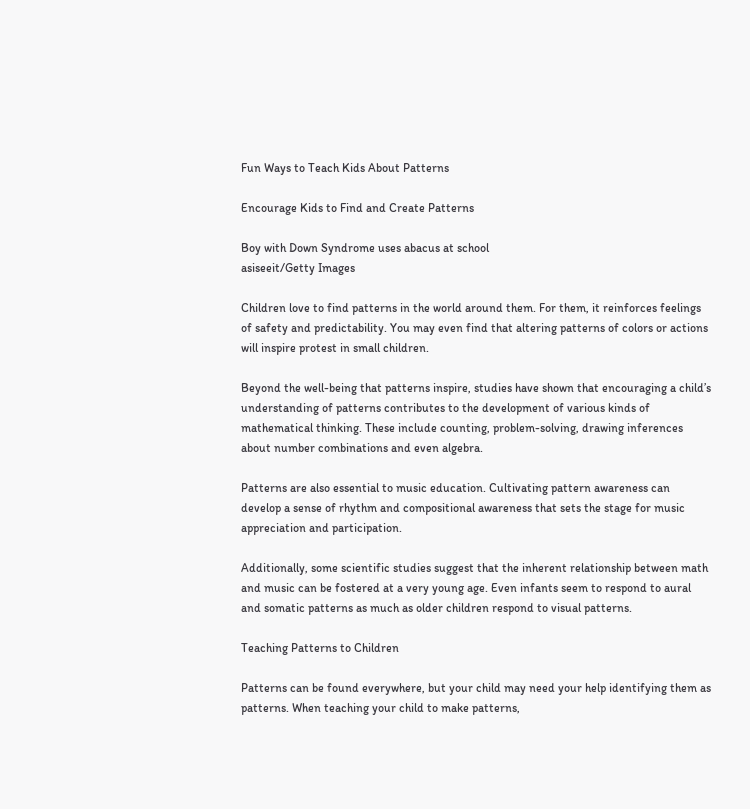Fun Ways to Teach Kids About Patterns

Encourage Kids to Find and Create Patterns

Boy with Down Syndrome uses abacus at school
asiseeit/Getty Images

Children love to find patterns in the world around them. For them, it reinforces feelings of safety and predictability. You may even find that altering patterns of colors or actions will inspire protest in small children.

Beyond the well-being that patterns inspire, studies have shown that encouraging a child’s understanding of patterns contributes to the development of various kinds of mathematical thinking. These include counting, problem-solving, drawing inferences about number combinations and even algebra.

Patterns are also essential to music education. Cultivating pattern awareness can develop a sense of rhythm and compositional awareness that sets the stage for music appreciation and participation.

Additionally, some scientific studies suggest that the inherent relationship between math and music can be fostered at a very young age. Even infants seem to respond to aural and somatic patterns as much as older children respond to visual patterns.

Teaching Patterns to Children

Patterns can be found everywhere, but your child may need your help identifying them as patterns. When teaching your child to make patterns,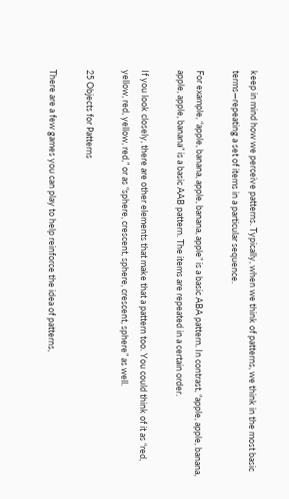keep in mind how we perceive patterns. Typically, when we think of patterns, we think in the most basic terms—repeating a set of items in a particular sequence.

For example, “apple, banana, apple, banana, apple” is a basic ABA pattern. In contrast, “apple, apple, banana, apple, apple, banana” is a basic AAB pattern. The items are repeated in a certain order.

If you look closely, there are other elements that make that a pattern too. You could think of it as “red, yellow, red, yellow, red,” or as “sphere, crescent, sphere, crescent, sphere” as well.

25 Objects for Patterns

There are a few games you can play to help reinforce the idea of patterns,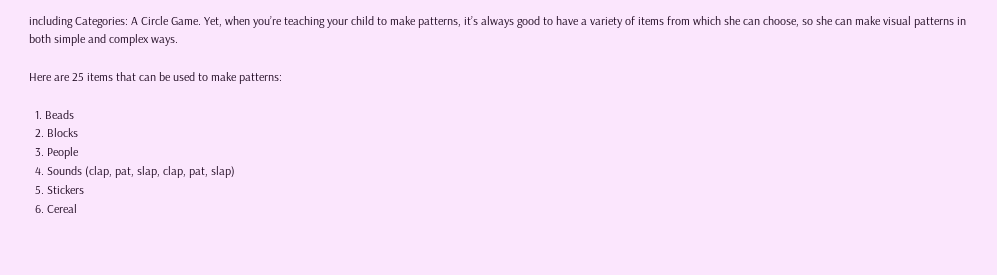including Categories: A Circle Game. Yet, when you’re teaching your child to make patterns, it’s always good to have a variety of items from which she can choose, so she can make visual patterns in both simple and complex ways.

Here are 25 items that can be used to make patterns:

  1. Beads
  2. Blocks
  3. People
  4. Sounds (clap, pat, slap, clap, pat, slap)
  5. Stickers
  6. Cereal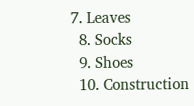7. Leaves
  8. Socks
  9. Shoes
  10. Construction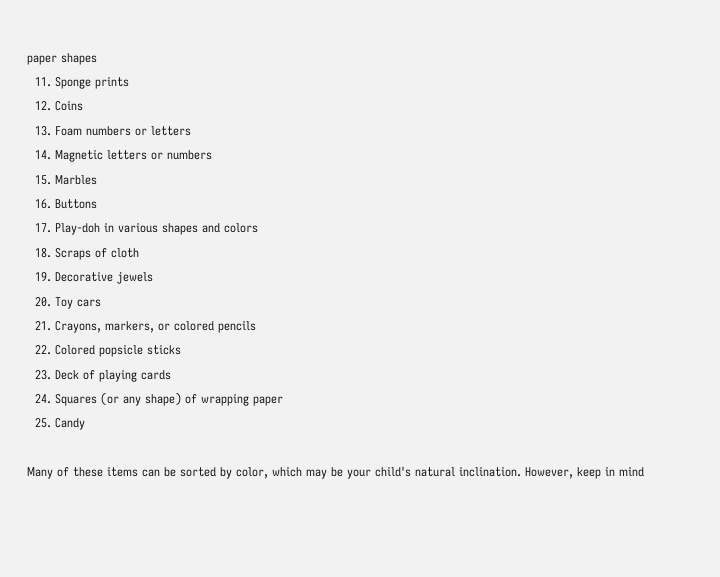paper shapes
  11. Sponge prints
  12. Coins
  13. Foam numbers or letters
  14. Magnetic letters or numbers
  15. Marbles
  16. Buttons
  17. Play-doh in various shapes and colors
  18. Scraps of cloth
  19. Decorative jewels
  20. Toy cars
  21. Crayons, markers, or colored pencils
  22. Colored popsicle sticks
  23. Deck of playing cards
  24. Squares (or any shape) of wrapping paper
  25. Candy

Many of these items can be sorted by color, which may be your child's natural inclination. However, keep in mind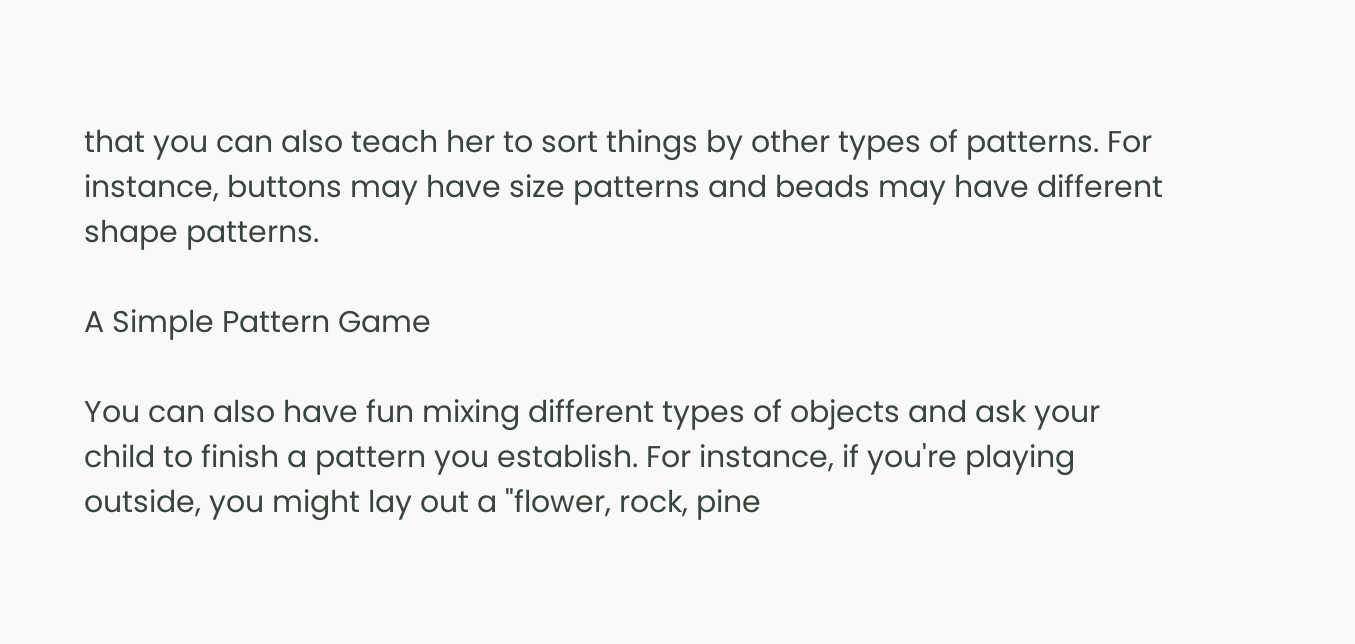that you can also teach her to sort things by other types of patterns. For instance, buttons may have size patterns and beads may have different shape patterns.

A Simple Pattern Game

You can also have fun mixing different types of objects and ask your child to finish a pattern you establish. For instance, if you're playing outside, you might lay out a "flower, rock, pine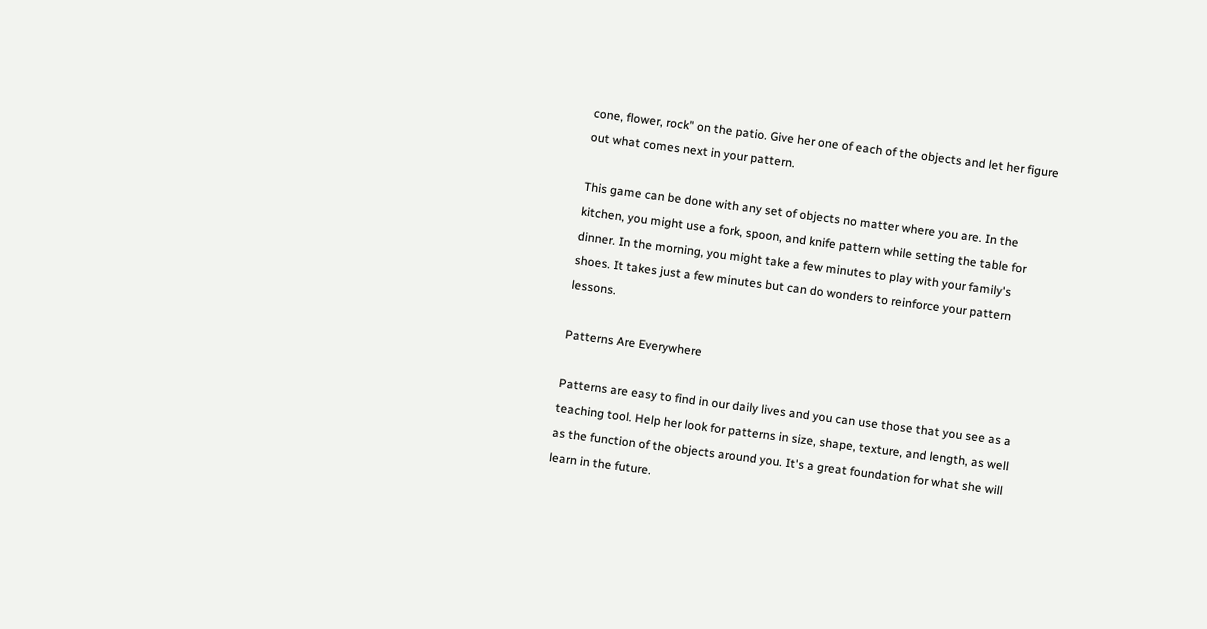cone, flower, rock" on the patio. Give her one of each of the objects and let her figure out what comes next in your pattern.

This game can be done with any set of objects no matter where you are. In the kitchen, you might use a fork, spoon, and knife pattern while setting the table for dinner. In the morning, you might take a few minutes to play with your family's shoes. It takes just a few minutes but can do wonders to reinforce your pattern lessons.

Patterns Are Everywhere

Patterns are easy to find in our daily lives and you can use those that you see as a teaching tool. Help her look for patterns in size, shape, texture, and length, as well as the function of the objects around you. It's a great foundation for what she will learn in the future.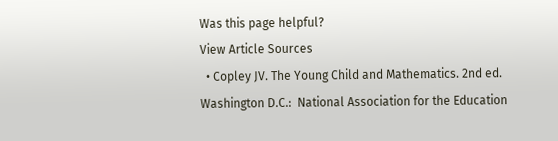Was this page helpful?
View Article Sources
  • Copley JV. The Young Child and Mathematics. 2nd ed. Washington D.C.:  National Association for the Education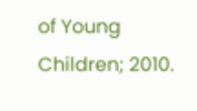of Young Children; 2010.